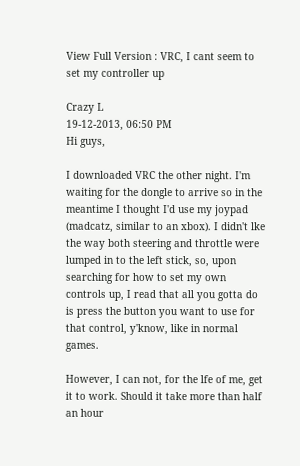View Full Version : VRC, I cant seem to set my controller up

Crazy L
19-12-2013, 06:50 PM
Hi guys,

I downloaded VRC the other night. I'm waiting for the dongle to arrive so in the meantime I thought I'd use my joypad (madcatz, similar to an xbox). I didn't lke the way both steering and throttle were lumped in to the left stick, so, upon searching for how to set my own controls up, I read that all you gotta do is press the button you want to use for that control, y'know, like in normal games.

However, I can not, for the lfe of me, get it to work. Should it take more than half an hour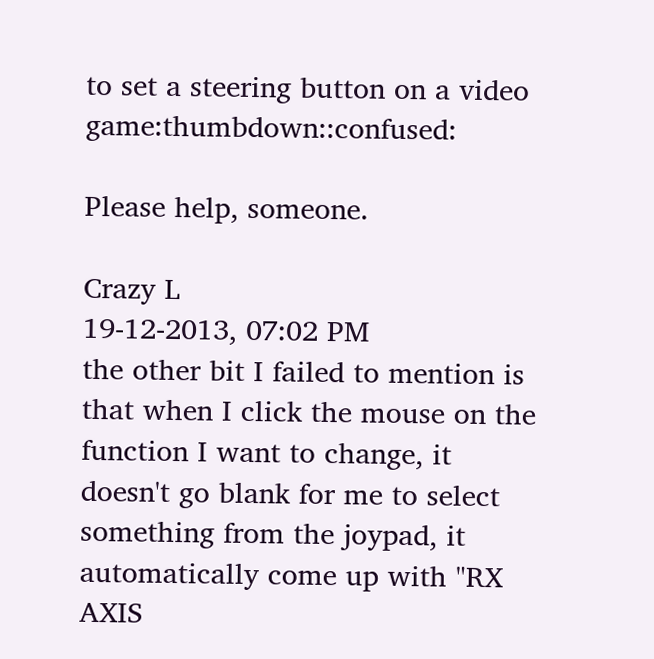to set a steering button on a video game:thumbdown::confused:

Please help, someone.

Crazy L
19-12-2013, 07:02 PM
the other bit I failed to mention is that when I click the mouse on the function I want to change, it doesn't go blank for me to select something from the joypad, it automatically come up with "RX AXIS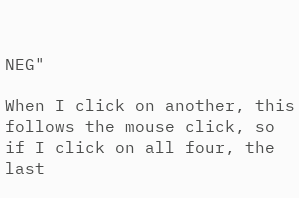NEG"

When I click on another, this follows the mouse click, so if I click on all four, the last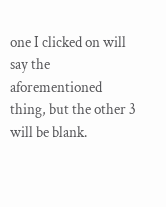one I clicked on will say the aforementioned thing, but the other 3 will be blank.